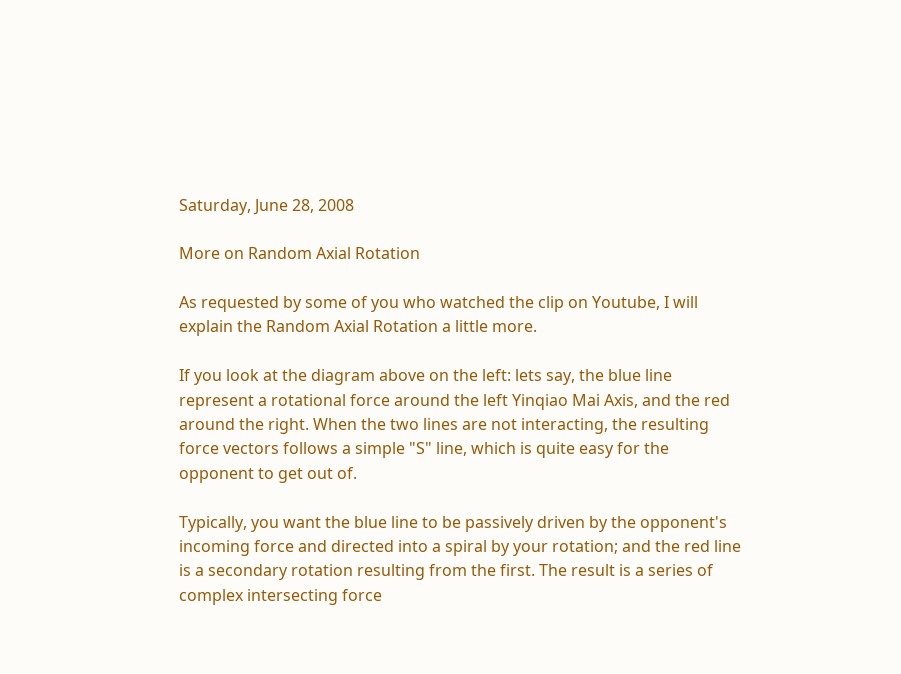Saturday, June 28, 2008

More on Random Axial Rotation

As requested by some of you who watched the clip on Youtube, I will explain the Random Axial Rotation a little more.

If you look at the diagram above on the left: lets say, the blue line represent a rotational force around the left Yinqiao Mai Axis, and the red around the right. When the two lines are not interacting, the resulting force vectors follows a simple "S" line, which is quite easy for the opponent to get out of.

Typically, you want the blue line to be passively driven by the opponent's incoming force and directed into a spiral by your rotation; and the red line is a secondary rotation resulting from the first. The result is a series of complex intersecting force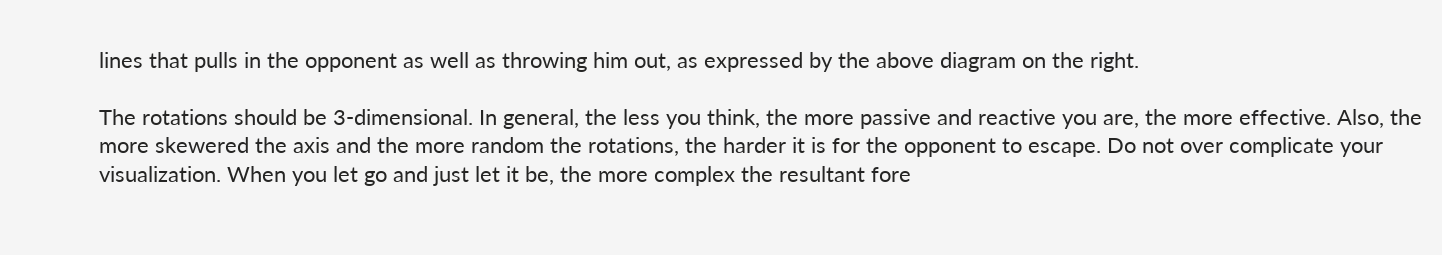lines that pulls in the opponent as well as throwing him out, as expressed by the above diagram on the right.

The rotations should be 3-dimensional. In general, the less you think, the more passive and reactive you are, the more effective. Also, the more skewered the axis and the more random the rotations, the harder it is for the opponent to escape. Do not over complicate your visualization. When you let go and just let it be, the more complex the resultant fore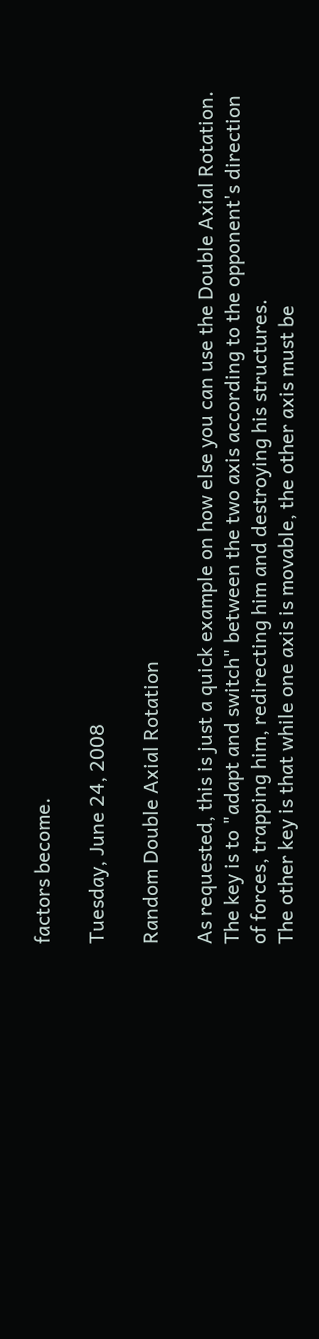factors become.

Tuesday, June 24, 2008

Random Double Axial Rotation

As requested, this is just a quick example on how else you can use the Double Axial Rotation. The key is to "adapt and switch" between the two axis according to the opponent's direction of forces, trapping him, redirecting him and destroying his structures.
The other key is that while one axis is movable, the other axis must be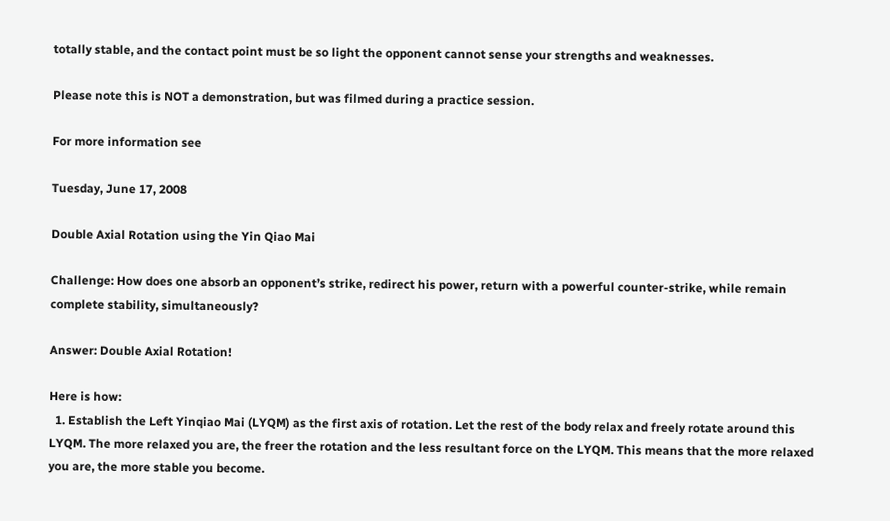totally stable, and the contact point must be so light the opponent cannot sense your strengths and weaknesses.

Please note this is NOT a demonstration, but was filmed during a practice session.

For more information see

Tuesday, June 17, 2008

Double Axial Rotation using the Yin Qiao Mai

Challenge: How does one absorb an opponent’s strike, redirect his power, return with a powerful counter-strike, while remain complete stability, simultaneously?

Answer: Double Axial Rotation!

Here is how:
  1. Establish the Left Yinqiao Mai (LYQM) as the first axis of rotation. Let the rest of the body relax and freely rotate around this LYQM. The more relaxed you are, the freer the rotation and the less resultant force on the LYQM. This means that the more relaxed you are, the more stable you become.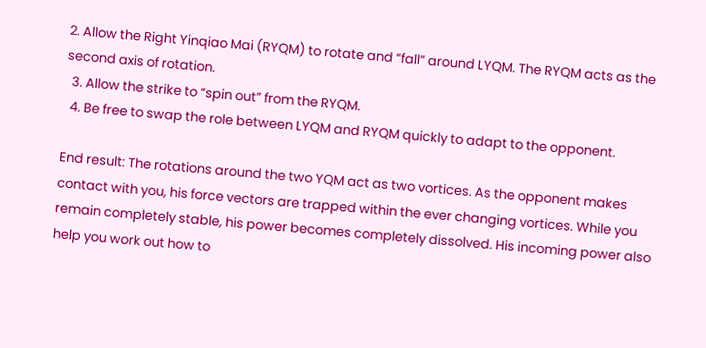2. Allow the Right Yinqiao Mai (RYQM) to rotate and “fall” around LYQM. The RYQM acts as the second axis of rotation.
  3. Allow the strike to “spin out” from the RYQM.
  4. Be free to swap the role between LYQM and RYQM quickly to adapt to the opponent.

End result: The rotations around the two YQM act as two vortices. As the opponent makes contact with you, his force vectors are trapped within the ever changing vortices. While you remain completely stable, his power becomes completely dissolved. His incoming power also help you work out how to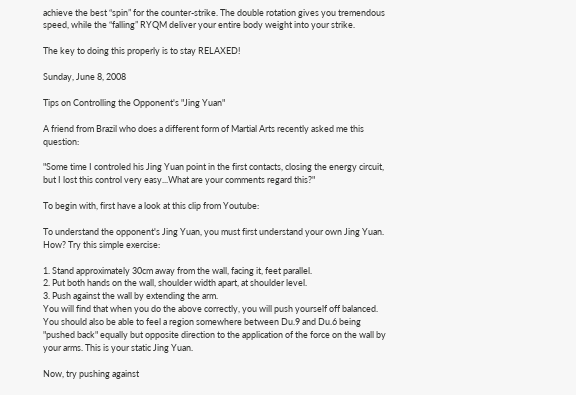achieve the best “spin” for the counter-strike. The double rotation gives you tremendous speed, while the “falling” RYQM deliver your entire body weight into your strike.

The key to doing this properly is to stay RELAXED!

Sunday, June 8, 2008

Tips on Controlling the Opponent's "Jing Yuan"

A friend from Brazil who does a different form of Martial Arts recently asked me this question:

"Some time I controled his Jing Yuan point in the first contacts, closing the energy circuit, but I lost this control very easy...What are your comments regard this?"

To begin with, first have a look at this clip from Youtube:

To understand the opponent's Jing Yuan, you must first understand your own Jing Yuan. How? Try this simple exercise:

1. Stand approximately 30cm away from the wall, facing it, feet parallel.
2. Put both hands on the wall, shoulder width apart, at shoulder level.
3. Push against the wall by extending the arm.
You will find that when you do the above correctly, you will push yourself off balanced. You should also be able to feel a region somewhere between Du.9 and Du.6 being "pushed back" equally but opposite direction to the application of the force on the wall by your arms. This is your static Jing Yuan.

Now, try pushing against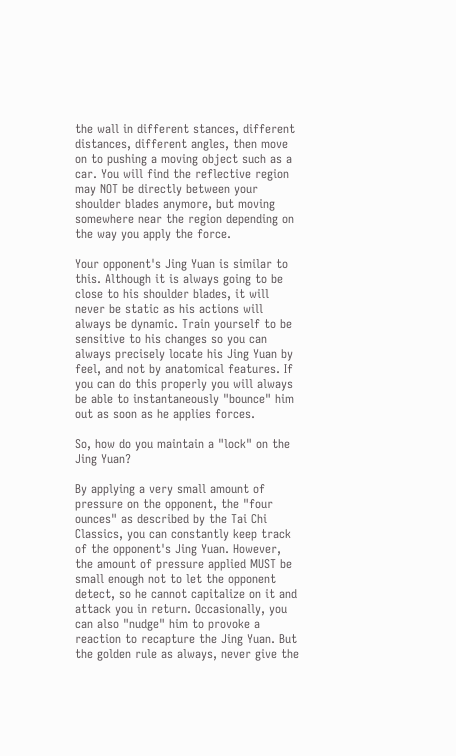the wall in different stances, different distances, different angles, then move on to pushing a moving object such as a car. You will find the reflective region may NOT be directly between your shoulder blades anymore, but moving somewhere near the region depending on the way you apply the force.

Your opponent's Jing Yuan is similar to this. Although it is always going to be close to his shoulder blades, it will never be static as his actions will always be dynamic. Train yourself to be sensitive to his changes so you can always precisely locate his Jing Yuan by feel, and not by anatomical features. If you can do this properly you will always be able to instantaneously "bounce" him out as soon as he applies forces.

So, how do you maintain a "lock" on the Jing Yuan?

By applying a very small amount of pressure on the opponent, the "four ounces" as described by the Tai Chi Classics, you can constantly keep track of the opponent's Jing Yuan. However, the amount of pressure applied MUST be small enough not to let the opponent detect, so he cannot capitalize on it and attack you in return. Occasionally, you can also "nudge" him to provoke a reaction to recapture the Jing Yuan. But the golden rule as always, never give the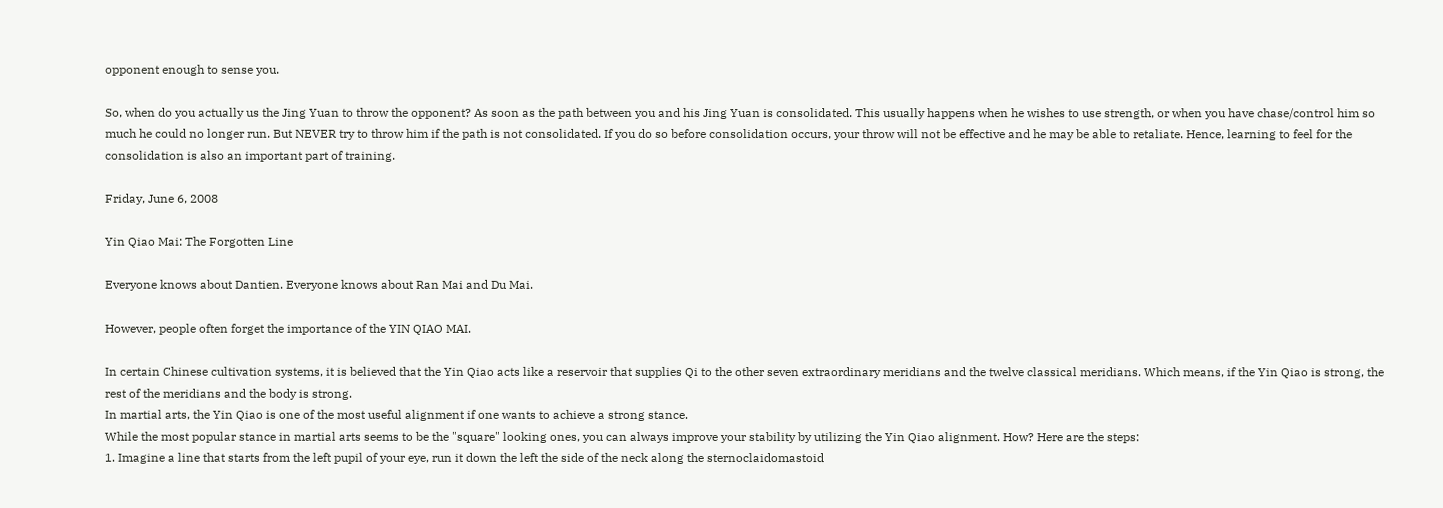opponent enough to sense you.

So, when do you actually us the Jing Yuan to throw the opponent? As soon as the path between you and his Jing Yuan is consolidated. This usually happens when he wishes to use strength, or when you have chase/control him so much he could no longer run. But NEVER try to throw him if the path is not consolidated. If you do so before consolidation occurs, your throw will not be effective and he may be able to retaliate. Hence, learning to feel for the consolidation is also an important part of training.

Friday, June 6, 2008

Yin Qiao Mai: The Forgotten Line

Everyone knows about Dantien. Everyone knows about Ran Mai and Du Mai.

However, people often forget the importance of the YIN QIAO MAI.

In certain Chinese cultivation systems, it is believed that the Yin Qiao acts like a reservoir that supplies Qi to the other seven extraordinary meridians and the twelve classical meridians. Which means, if the Yin Qiao is strong, the rest of the meridians and the body is strong.
In martial arts, the Yin Qiao is one of the most useful alignment if one wants to achieve a strong stance.
While the most popular stance in martial arts seems to be the "square" looking ones, you can always improve your stability by utilizing the Yin Qiao alignment. How? Here are the steps:
1. Imagine a line that starts from the left pupil of your eye, run it down the left the side of the neck along the sternoclaidomastoid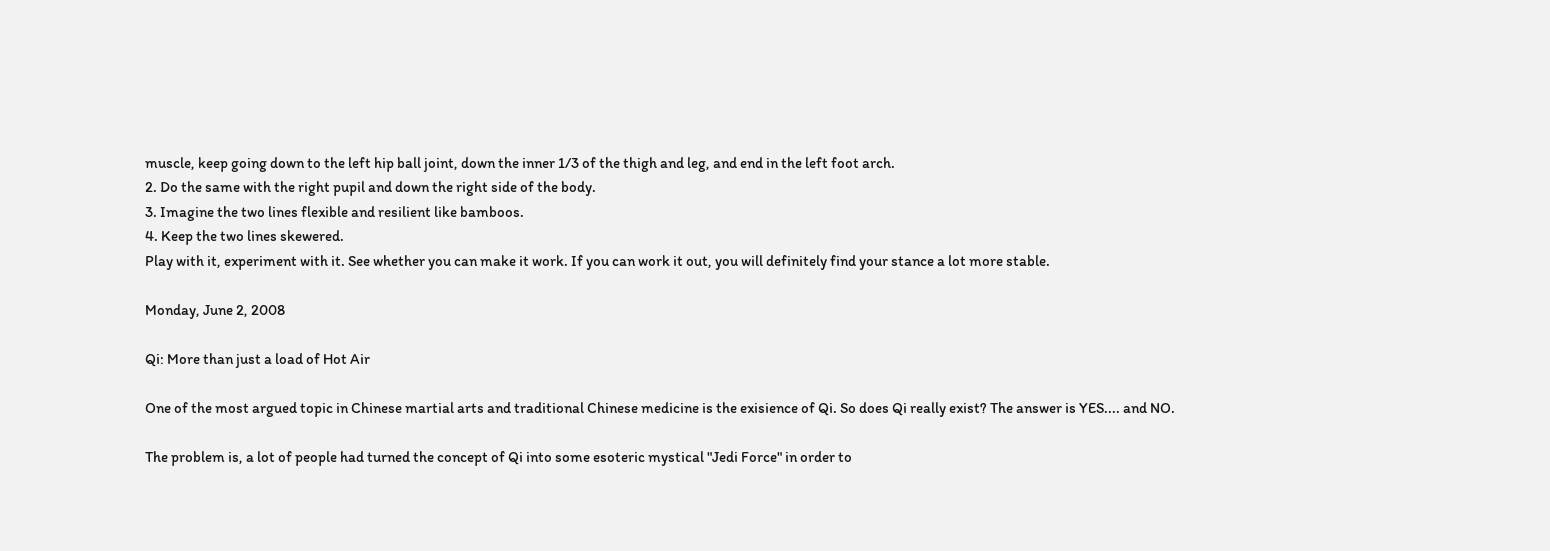muscle, keep going down to the left hip ball joint, down the inner 1/3 of the thigh and leg, and end in the left foot arch.
2. Do the same with the right pupil and down the right side of the body.
3. Imagine the two lines flexible and resilient like bamboos.
4. Keep the two lines skewered.
Play with it, experiment with it. See whether you can make it work. If you can work it out, you will definitely find your stance a lot more stable.

Monday, June 2, 2008

Qi: More than just a load of Hot Air

One of the most argued topic in Chinese martial arts and traditional Chinese medicine is the exisience of Qi. So does Qi really exist? The answer is YES.... and NO.

The problem is, a lot of people had turned the concept of Qi into some esoteric mystical "Jedi Force" in order to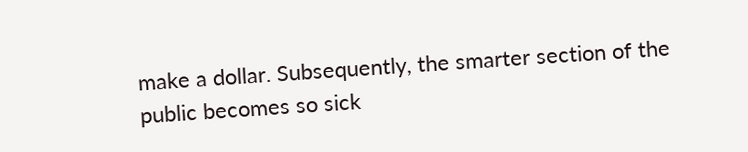make a dollar. Subsequently, the smarter section of the public becomes so sick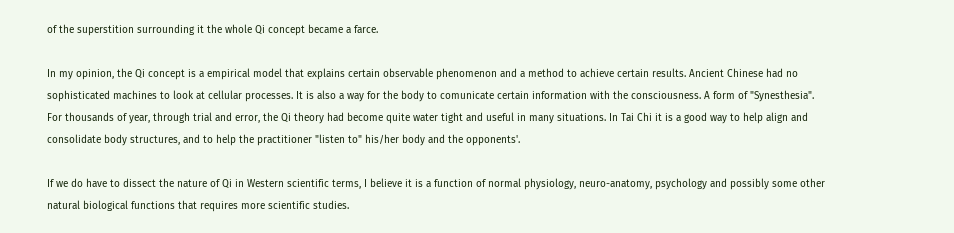of the superstition surrounding it the whole Qi concept became a farce.

In my opinion, the Qi concept is a empirical model that explains certain observable phenomenon and a method to achieve certain results. Ancient Chinese had no sophisticated machines to look at cellular processes. It is also a way for the body to comunicate certain information with the consciousness. A form of "Synesthesia". For thousands of year, through trial and error, the Qi theory had become quite water tight and useful in many situations. In Tai Chi it is a good way to help align and consolidate body structures, and to help the practitioner "listen to" his/her body and the opponents'.

If we do have to dissect the nature of Qi in Western scientific terms, I believe it is a function of normal physiology, neuro-anatomy, psychology and possibly some other natural biological functions that requires more scientific studies.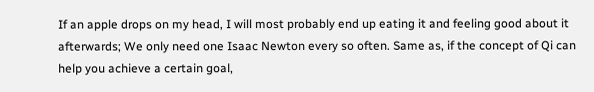If an apple drops on my head, I will most probably end up eating it and feeling good about it afterwards; We only need one Isaac Newton every so often. Same as, if the concept of Qi can help you achieve a certain goal,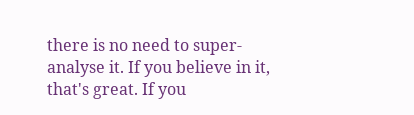there is no need to super-analyse it. If you believe in it, that's great. If you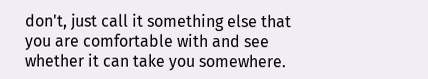don't, just call it something else that you are comfortable with and see whether it can take you somewhere.